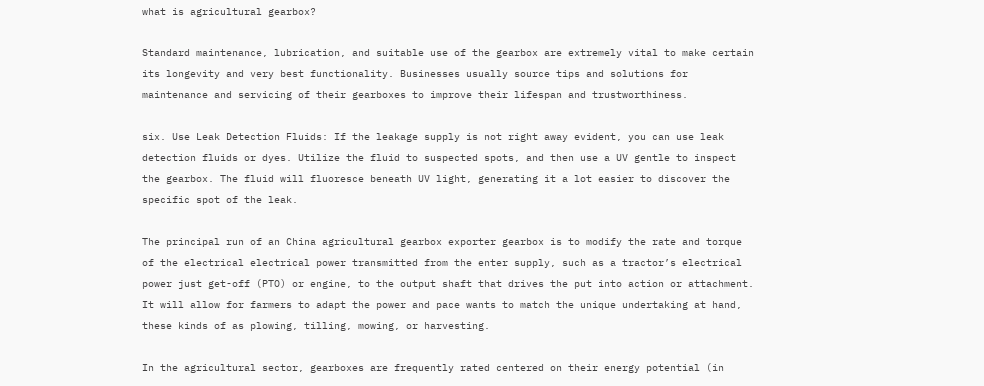what is agricultural gearbox?

Standard maintenance, lubrication, and suitable use of the gearbox are extremely vital to make certain its longevity and very best functionality. Businesses usually source tips and solutions for maintenance and servicing of their gearboxes to improve their lifespan and trustworthiness.

six. Use Leak Detection Fluids: If the leakage supply is not right away evident, you can use leak detection fluids or dyes. Utilize the fluid to suspected spots, and then use a UV gentle to inspect the gearbox. The fluid will fluoresce beneath UV light, generating it a lot easier to discover the specific spot of the leak.

The principal run of an China agricultural gearbox exporter gearbox is to modify the rate and torque of the electrical electrical power transmitted from the enter supply, such as a tractor’s electrical power just get-off (PTO) or engine, to the output shaft that drives the put into action or attachment. It will allow for farmers to adapt the power and pace wants to match the unique undertaking at hand, these kinds of as plowing, tilling, mowing, or harvesting.

In the agricultural sector, gearboxes are frequently rated centered on their energy potential (in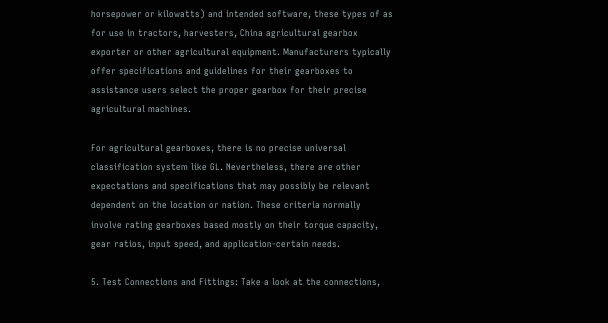horsepower or kilowatts) and intended software, these types of as for use in tractors, harvesters, China agricultural gearbox exporter or other agricultural equipment. Manufacturers typically offer specifications and guidelines for their gearboxes to assistance users select the proper gearbox for their precise agricultural machines.

For agricultural gearboxes, there is no precise universal classification system like GL. Nevertheless, there are other expectations and specifications that may possibly be relevant dependent on the location or nation. These criteria normally involve rating gearboxes based mostly on their torque capacity, gear ratios, input speed, and application-certain needs.

5. Test Connections and Fittings: Take a look at the connections,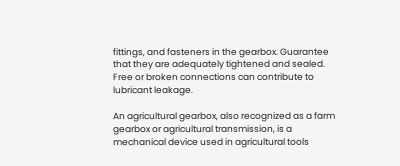fittings, and fasteners in the gearbox. Guarantee that they are adequately tightened and sealed. Free or broken connections can contribute to lubricant leakage.

An agricultural gearbox, also recognized as a farm gearbox or agricultural transmission, is a mechanical device used in agricultural tools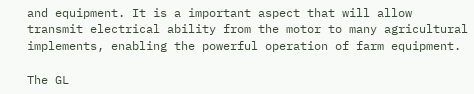and equipment. It is a important aspect that will allow transmit electrical ability from the motor to many agricultural implements, enabling the powerful operation of farm equipment.

The GL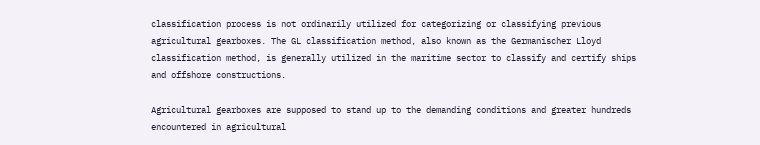classification process is not ordinarily utilized for categorizing or classifying previous agricultural gearboxes. The GL classification method, also known as the Germanischer Lloyd classification method, is generally utilized in the maritime sector to classify and certify ships and offshore constructions.

Agricultural gearboxes are supposed to stand up to the demanding conditions and greater hundreds encountered in agricultural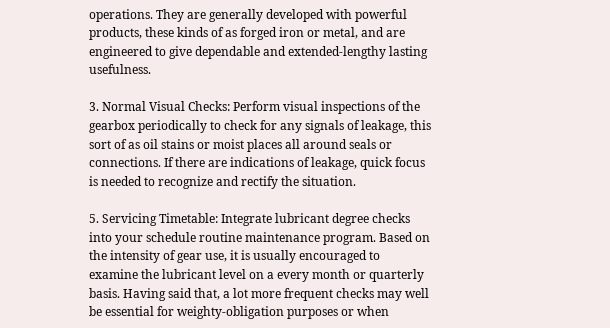operations. They are generally developed with powerful products, these kinds of as forged iron or metal, and are engineered to give dependable and extended-lengthy lasting usefulness.

3. Normal Visual Checks: Perform visual inspections of the gearbox periodically to check for any signals of leakage, this sort of as oil stains or moist places all around seals or connections. If there are indications of leakage, quick focus is needed to recognize and rectify the situation.

5. Servicing Timetable: Integrate lubricant degree checks into your schedule routine maintenance program. Based on the intensity of gear use, it is usually encouraged to examine the lubricant level on a every month or quarterly basis. Having said that, a lot more frequent checks may well be essential for weighty-obligation purposes or when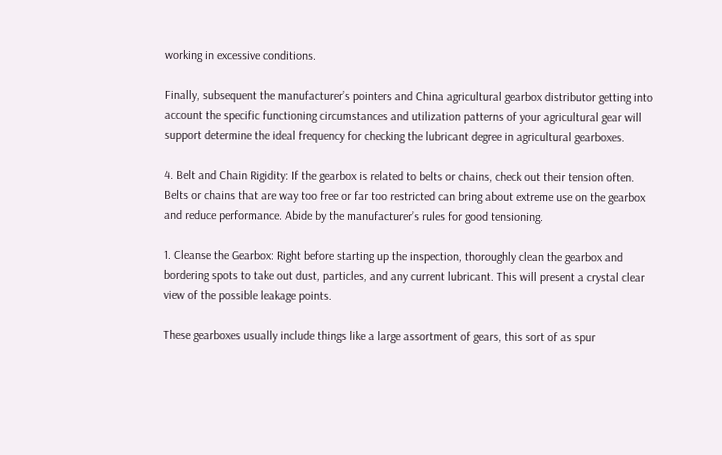working in excessive conditions.

Finally, subsequent the manufacturer’s pointers and China agricultural gearbox distributor getting into account the specific functioning circumstances and utilization patterns of your agricultural gear will support determine the ideal frequency for checking the lubricant degree in agricultural gearboxes.

4. Belt and Chain Rigidity: If the gearbox is related to belts or chains, check out their tension often. Belts or chains that are way too free or far too restricted can bring about extreme use on the gearbox and reduce performance. Abide by the manufacturer’s rules for good tensioning.

1. Cleanse the Gearbox: Right before starting up the inspection, thoroughly clean the gearbox and bordering spots to take out dust, particles, and any current lubricant. This will present a crystal clear view of the possible leakage points.

These gearboxes usually include things like a large assortment of gears, this sort of as spur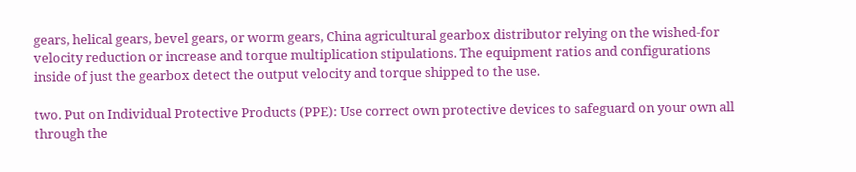gears, helical gears, bevel gears, or worm gears, China agricultural gearbox distributor relying on the wished-for velocity reduction or increase and torque multiplication stipulations. The equipment ratios and configurations inside of just the gearbox detect the output velocity and torque shipped to the use.

two. Put on Individual Protective Products (PPE): Use correct own protective devices to safeguard on your own all through the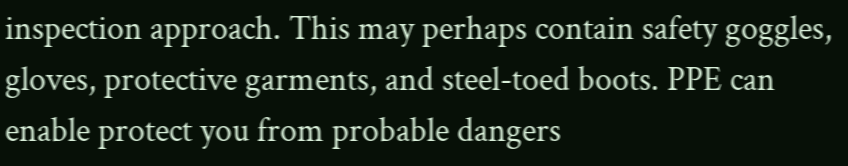inspection approach. This may perhaps contain safety goggles, gloves, protective garments, and steel-toed boots. PPE can enable protect you from probable dangers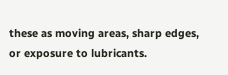these as moving areas, sharp edges, or exposure to lubricants.